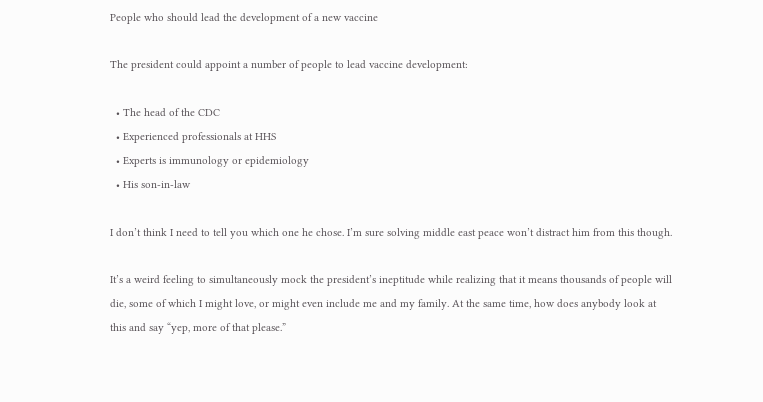People who should lead the development of a new vaccine

The president could appoint a number of people to lead vaccine development:

  • The head of the CDC
  • Experienced professionals at HHS
  • Experts is immunology or epidemiology
  • His son-in-law

I don’t think I need to tell you which one he chose. I’m sure solving middle east peace won’t distract him from this though.

It’s a weird feeling to simultaneously mock the president’s ineptitude while realizing that it means thousands of people will die, some of which I might love, or might even include me and my family. At the same time, how does anybody look at this and say “yep, more of that please.”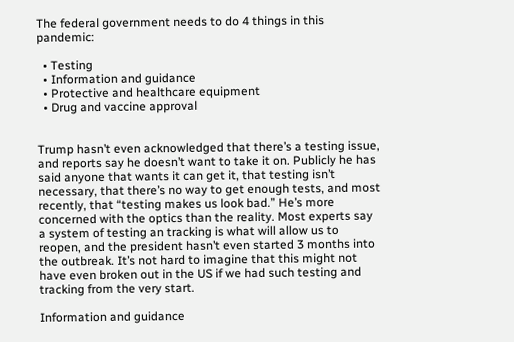The federal government needs to do 4 things in this pandemic:

  • Testing
  • Information and guidance
  • Protective and healthcare equipment
  • Drug and vaccine approval


Trump hasn’t even acknowledged that there’s a testing issue, and reports say he doesn’t want to take it on. Publicly he has said anyone that wants it can get it, that testing isn’t necessary, that there’s no way to get enough tests, and most recently, that “testing makes us look bad.” He’s more concerned with the optics than the reality. Most experts say a system of testing an tracking is what will allow us to reopen, and the president hasn’t even started 3 months into the outbreak. It’s not hard to imagine that this might not have even broken out in the US if we had such testing and tracking from the very start.

Information and guidance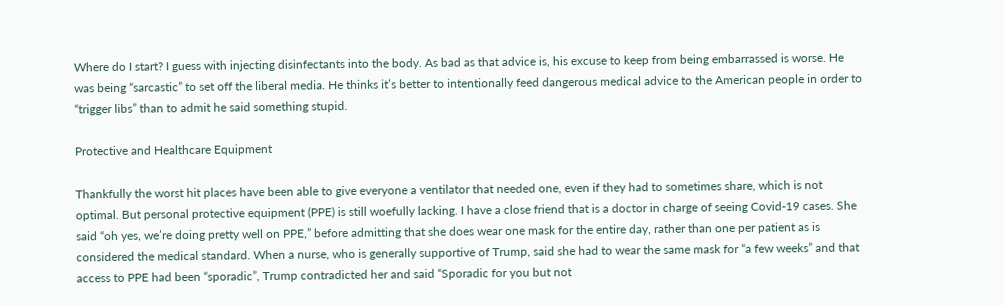Where do I start? I guess with injecting disinfectants into the body. As bad as that advice is, his excuse to keep from being embarrassed is worse. He was being “sarcastic” to set off the liberal media. He thinks it’s better to intentionally feed dangerous medical advice to the American people in order to “trigger libs” than to admit he said something stupid.

Protective and Healthcare Equipment

Thankfully the worst hit places have been able to give everyone a ventilator that needed one, even if they had to sometimes share, which is not optimal. But personal protective equipment (PPE) is still woefully lacking. I have a close friend that is a doctor in charge of seeing Covid-19 cases. She said “oh yes, we’re doing pretty well on PPE,” before admitting that she does wear one mask for the entire day, rather than one per patient as is considered the medical standard. When a nurse, who is generally supportive of Trump, said she had to wear the same mask for “a few weeks” and that access to PPE had been “sporadic”, Trump contradicted her and said “Sporadic for you but not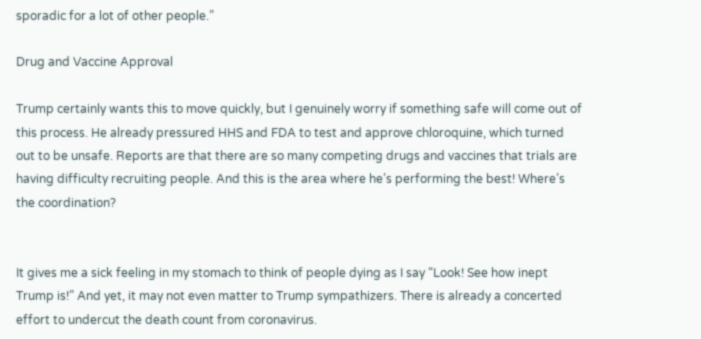sporadic for a lot of other people.”

Drug and Vaccine Approval

Trump certainly wants this to move quickly, but I genuinely worry if something safe will come out of this process. He already pressured HHS and FDA to test and approve chloroquine, which turned out to be unsafe. Reports are that there are so many competing drugs and vaccines that trials are having difficulty recruiting people. And this is the area where he’s performing the best! Where’s the coordination?


It gives me a sick feeling in my stomach to think of people dying as I say “Look! See how inept Trump is!” And yet, it may not even matter to Trump sympathizers. There is already a concerted effort to undercut the death count from coronavirus.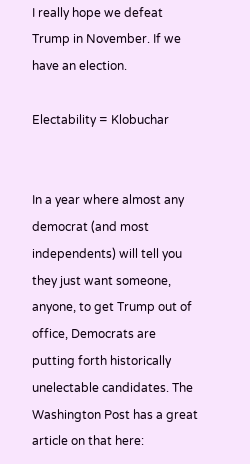I really hope we defeat Trump in November. If we have an election.

Electability = Klobuchar


In a year where almost any democrat (and most independents) will tell you they just want someone, anyone, to get Trump out of office, Democrats are putting forth historically unelectable candidates. The Washington Post has a great article on that here: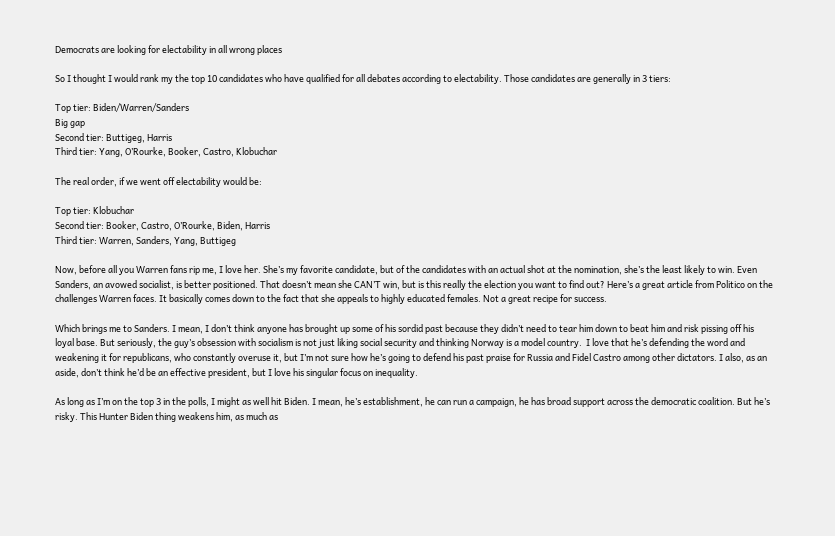Democrats are looking for electability in all wrong places

So I thought I would rank my the top 10 candidates who have qualified for all debates according to electability. Those candidates are generally in 3 tiers:

Top tier: Biden/Warren/Sanders
Big gap
Second tier: Buttigeg, Harris
Third tier: Yang, O’Rourke, Booker, Castro, Klobuchar

The real order, if we went off electability would be:

Top tier: Klobuchar
Second tier: Booker, Castro, O’Rourke, Biden, Harris
Third tier: Warren, Sanders, Yang, Buttigeg

Now, before all you Warren fans rip me, I love her. She’s my favorite candidate, but of the candidates with an actual shot at the nomination, she’s the least likely to win. Even Sanders, an avowed socialist, is better positioned. That doesn’t mean she CAN’T win, but is this really the election you want to find out? Here’s a great article from Politico on the challenges Warren faces. It basically comes down to the fact that she appeals to highly educated females. Not a great recipe for success.

Which brings me to Sanders. I mean, I don’t think anyone has brought up some of his sordid past because they didn’t need to tear him down to beat him and risk pissing off his loyal base. But seriously, the guy’s obsession with socialism is not just liking social security and thinking Norway is a model country.  I love that he’s defending the word and weakening it for republicans, who constantly overuse it, but I’m not sure how he’s going to defend his past praise for Russia and Fidel Castro among other dictators. I also, as an aside, don’t think he’d be an effective president, but I love his singular focus on inequality.

As long as I’m on the top 3 in the polls, I might as well hit Biden. I mean, he’s establishment, he can run a campaign, he has broad support across the democratic coalition. But he’s risky. This Hunter Biden thing weakens him, as much as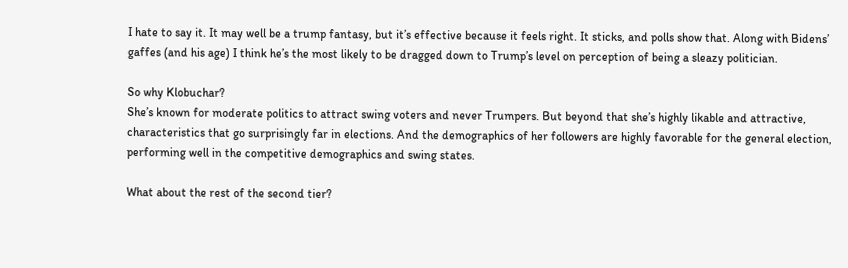I hate to say it. It may well be a trump fantasy, but it’s effective because it feels right. It sticks, and polls show that. Along with Bidens’ gaffes (and his age) I think he’s the most likely to be dragged down to Trump’s level on perception of being a sleazy politician.

So why Klobuchar?
She’s known for moderate politics to attract swing voters and never Trumpers. But beyond that she’s highly likable and attractive, characteristics that go surprisingly far in elections. And the demographics of her followers are highly favorable for the general election, performing well in the competitive demographics and swing states.

What about the rest of the second tier?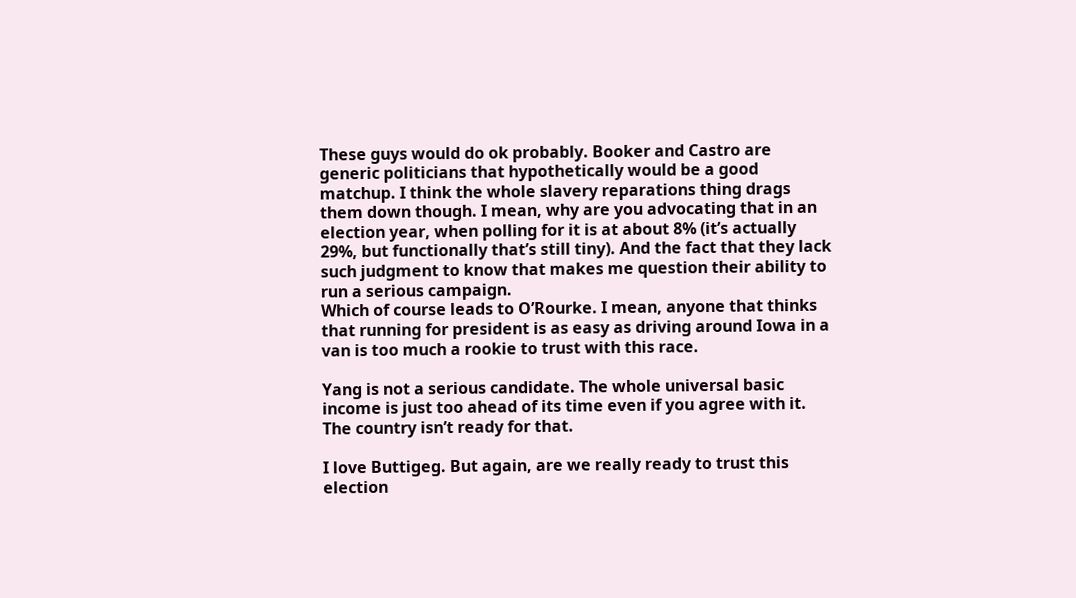These guys would do ok probably. Booker and Castro are generic politicians that hypothetically would be a good matchup. I think the whole slavery reparations thing drags them down though. I mean, why are you advocating that in an election year, when polling for it is at about 8% (it’s actually 29%, but functionally that’s still tiny). And the fact that they lack such judgment to know that makes me question their ability to run a serious campaign.
Which of course leads to O’Rourke. I mean, anyone that thinks that running for president is as easy as driving around Iowa in a van is too much a rookie to trust with this race.

Yang is not a serious candidate. The whole universal basic income is just too ahead of its time even if you agree with it. The country isn’t ready for that.

I love Buttigeg. But again, are we really ready to trust this election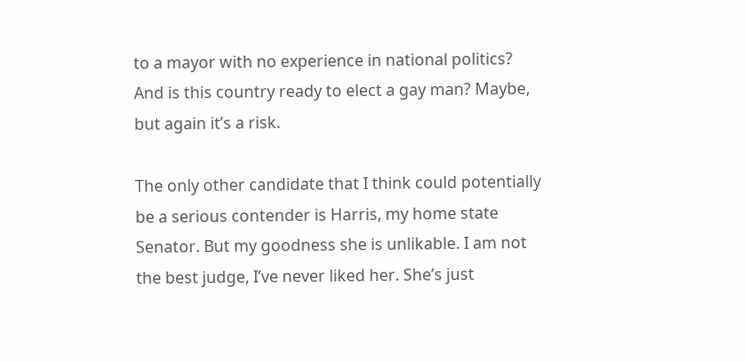to a mayor with no experience in national politics? And is this country ready to elect a gay man? Maybe, but again it’s a risk.

The only other candidate that I think could potentially be a serious contender is Harris, my home state Senator. But my goodness she is unlikable. I am not the best judge, I’ve never liked her. She’s just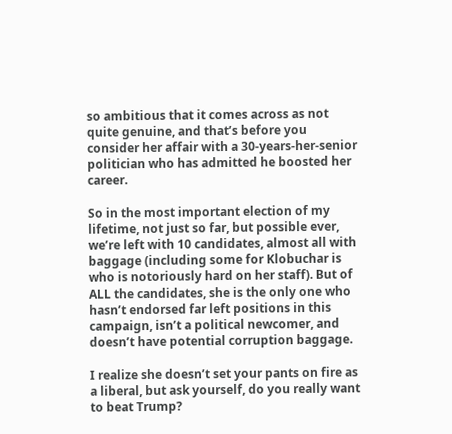so ambitious that it comes across as not quite genuine, and that’s before you consider her affair with a 30-years-her-senior politician who has admitted he boosted her career.

So in the most important election of my lifetime, not just so far, but possible ever, we’re left with 10 candidates, almost all with baggage (including some for Klobuchar is who is notoriously hard on her staff). But of ALL the candidates, she is the only one who hasn’t endorsed far left positions in this campaign, isn’t a political newcomer, and doesn’t have potential corruption baggage.

I realize she doesn’t set your pants on fire as a liberal, but ask yourself, do you really want to beat Trump?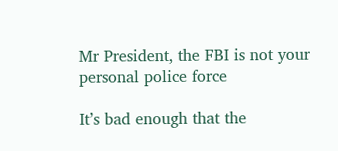Mr President, the FBI is not your personal police force

It’s bad enough that the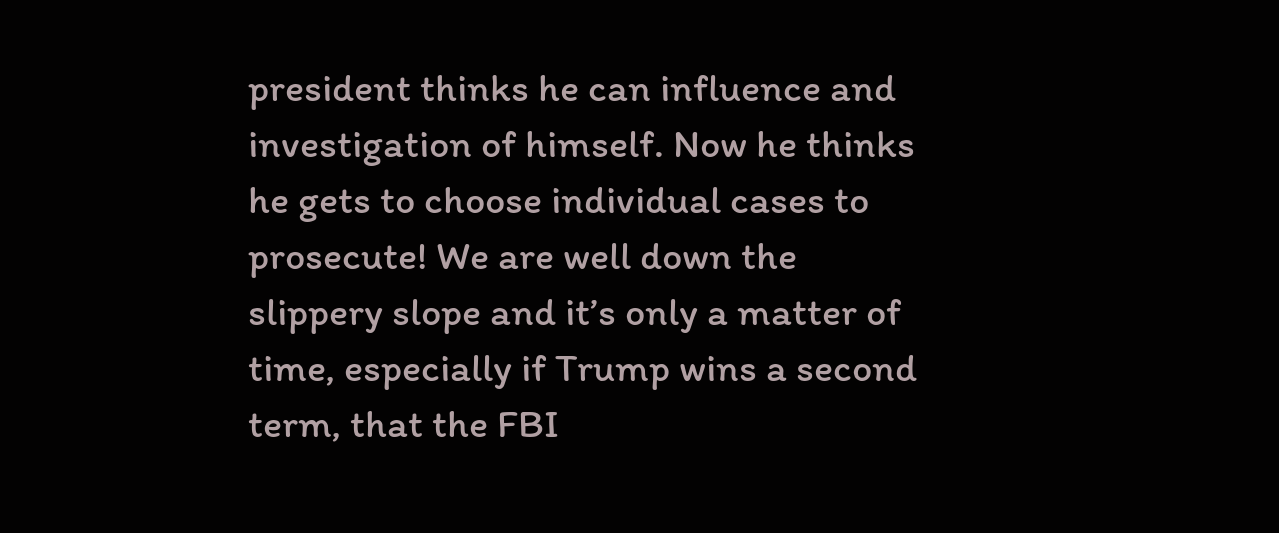president thinks he can influence and investigation of himself. Now he thinks he gets to choose individual cases to prosecute! We are well down the slippery slope and it’s only a matter of time, especially if Trump wins a second term, that the FBI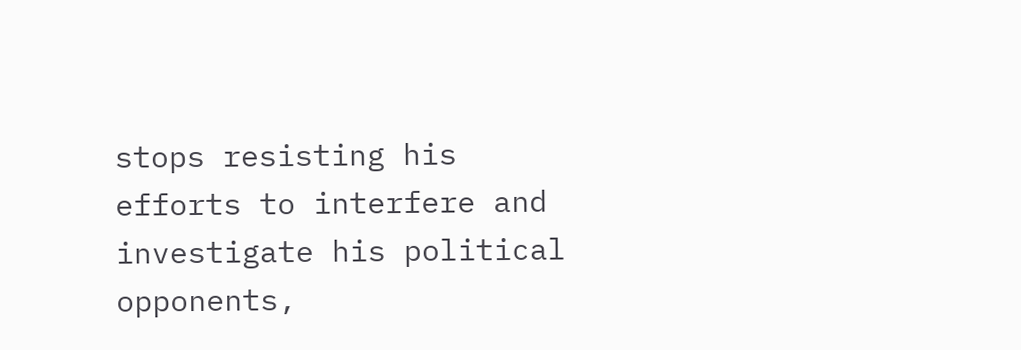stops resisting his efforts to interfere and investigate his political opponents,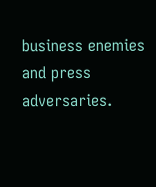business enemies and press adversaries.